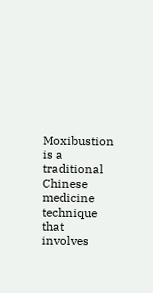Moxibustion is a traditional Chinese medicine technique that involves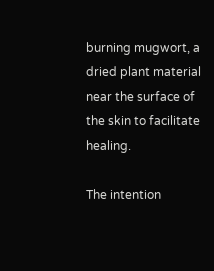burning mugwort, a dried plant material near the surface of the skin to facilitate healing.

The intention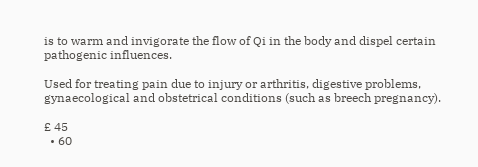is to warm and invigorate the flow of Qi in the body and dispel certain pathogenic influences.

Used for treating pain due to injury or arthritis, digestive problems, gynaecological and obstetrical conditions (such as breech pregnancy).

£ 45
  • 60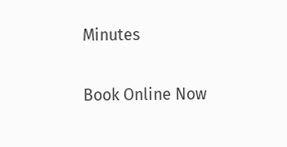Minutes

Book Online Now